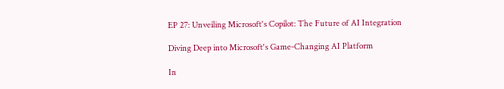EP 27: Unveiling Microsoft's Copilot: The Future of AI Integration

Diving Deep into Microsoft's Game-Changing AI Platform

In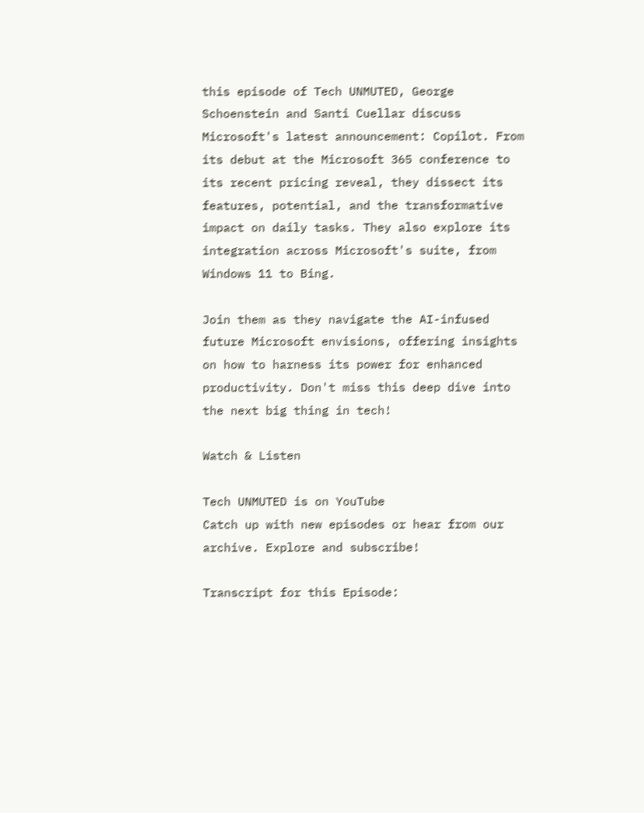this episode of Tech UNMUTED, George Schoenstein and Santi Cuellar discuss Microsoft's latest announcement: Copilot. From its debut at the Microsoft 365 conference to its recent pricing reveal, they dissect its features, potential, and the transformative impact on daily tasks. They also explore its integration across Microsoft's suite, from Windows 11 to Bing.

Join them as they navigate the AI-infused future Microsoft envisions, offering insights on how to harness its power for enhanced productivity. Don't miss this deep dive into the next big thing in tech!

Watch & Listen

Tech UNMUTED is on YouTube
Catch up with new episodes or hear from our archive. Explore and subscribe!

Transcript for this Episode: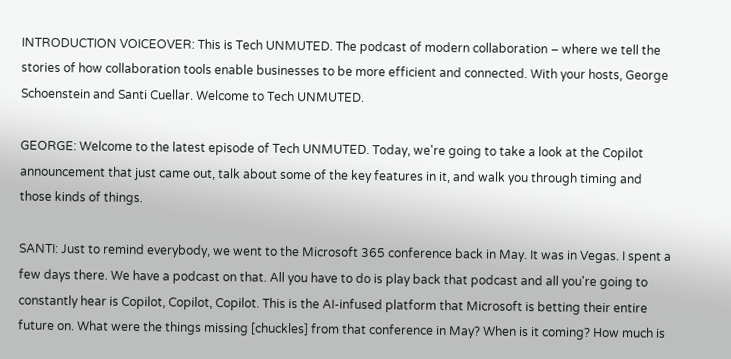INTRODUCTION VOICEOVER: This is Tech UNMUTED. The podcast of modern collaboration – where we tell the stories of how collaboration tools enable businesses to be more efficient and connected. With your hosts, George Schoenstein and Santi Cuellar. Welcome to Tech UNMUTED.

GEORGE: Welcome to the latest episode of Tech UNMUTED. Today, we're going to take a look at the Copilot announcement that just came out, talk about some of the key features in it, and walk you through timing and those kinds of things.

SANTI: Just to remind everybody, we went to the Microsoft 365 conference back in May. It was in Vegas. I spent a few days there. We have a podcast on that. All you have to do is play back that podcast and all you're going to constantly hear is Copilot, Copilot, Copilot. This is the AI-infused platform that Microsoft is betting their entire future on. What were the things missing [chuckles] from that conference in May? When is it coming? How much is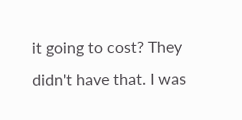it going to cost? They didn't have that. I was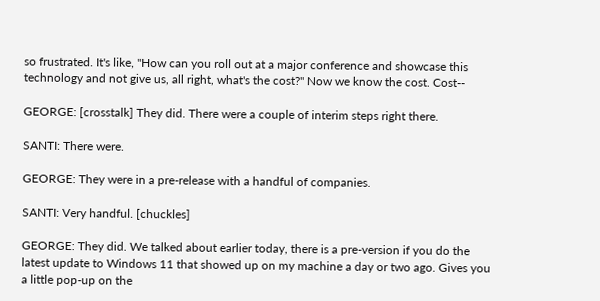so frustrated. It's like, "How can you roll out at a major conference and showcase this technology and not give us, all right, what's the cost?" Now we know the cost. Cost--

GEORGE: [crosstalk] They did. There were a couple of interim steps right there.

SANTI: There were.

GEORGE: They were in a pre-release with a handful of companies.

SANTI: Very handful. [chuckles]

GEORGE: They did. We talked about earlier today, there is a pre-version if you do the latest update to Windows 11 that showed up on my machine a day or two ago. Gives you a little pop-up on the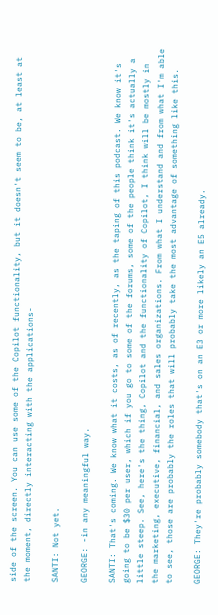side of the screen. You can use some of the Copilot functionality, but it doesn't seem to be, at least at the moment, directly interacting with the applications-

SANTI: Not yet.

GEORGE: -in any meaningful way.

SANTI: That's coming. We know what it costs, as of recently, as the taping of this podcast. We know it's going to be $30 per user, which if you go to some of the forums, some of the people think it's actually a little steep. See, here's the thing, Copilot and the functionality of Copilot, I think will be mostly in the marketing, executive, financial, and sales organizations. From what I understand and from what I'm able to see, those are probably the roles that will probably take the most advantage of something like this.

GEORGE: They're probably somebody that's on an E3 or more likely an E5 already.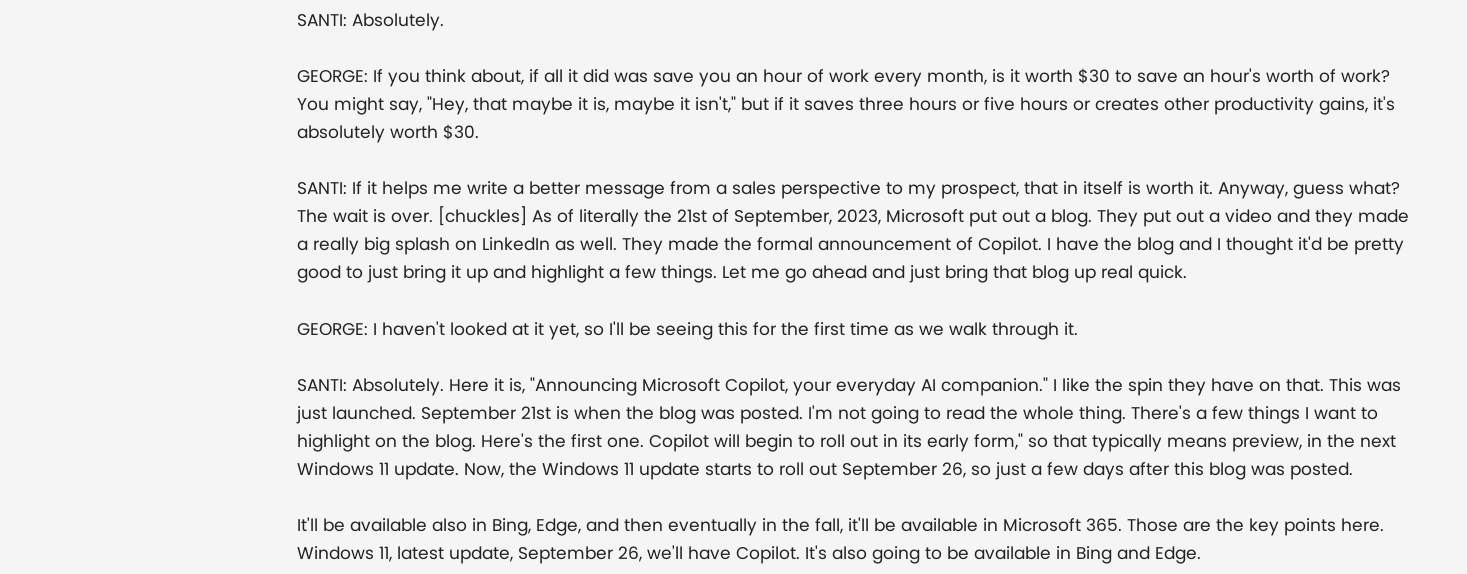SANTI: Absolutely.

GEORGE: If you think about, if all it did was save you an hour of work every month, is it worth $30 to save an hour's worth of work? You might say, "Hey, that maybe it is, maybe it isn't," but if it saves three hours or five hours or creates other productivity gains, it's absolutely worth $30.

SANTI: If it helps me write a better message from a sales perspective to my prospect, that in itself is worth it. Anyway, guess what? The wait is over. [chuckles] As of literally the 21st of September, 2023, Microsoft put out a blog. They put out a video and they made a really big splash on LinkedIn as well. They made the formal announcement of Copilot. I have the blog and I thought it'd be pretty good to just bring it up and highlight a few things. Let me go ahead and just bring that blog up real quick.

GEORGE: I haven't looked at it yet, so I'll be seeing this for the first time as we walk through it.

SANTI: Absolutely. Here it is, "Announcing Microsoft Copilot, your everyday AI companion." I like the spin they have on that. This was just launched. September 21st is when the blog was posted. I'm not going to read the whole thing. There's a few things I want to highlight on the blog. Here's the first one. Copilot will begin to roll out in its early form," so that typically means preview, in the next Windows 11 update. Now, the Windows 11 update starts to roll out September 26, so just a few days after this blog was posted.

It'll be available also in Bing, Edge, and then eventually in the fall, it'll be available in Microsoft 365. Those are the key points here. Windows 11, latest update, September 26, we'll have Copilot. It's also going to be available in Bing and Edge.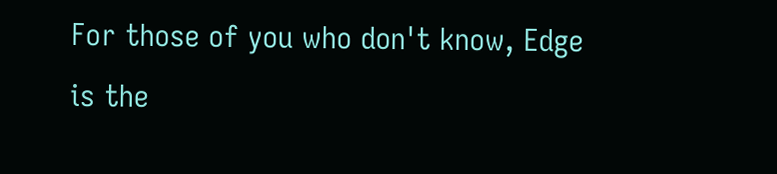For those of you who don't know, Edge is the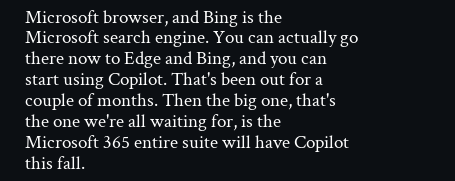Microsoft browser, and Bing is the Microsoft search engine. You can actually go there now to Edge and Bing, and you can start using Copilot. That's been out for a couple of months. Then the big one, that's the one we're all waiting for, is the Microsoft 365 entire suite will have Copilot this fall.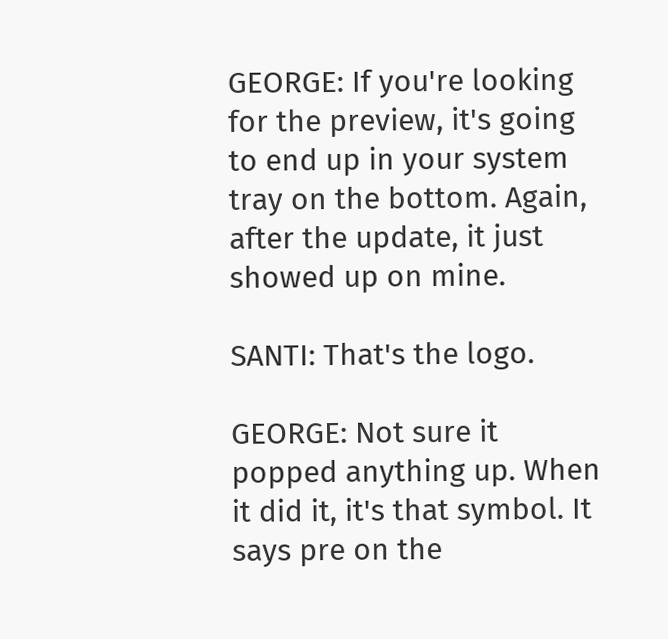GEORGE: If you're looking for the preview, it's going to end up in your system tray on the bottom. Again, after the update, it just showed up on mine.

SANTI: That's the logo.

GEORGE: Not sure it popped anything up. When it did it, it's that symbol. It says pre on the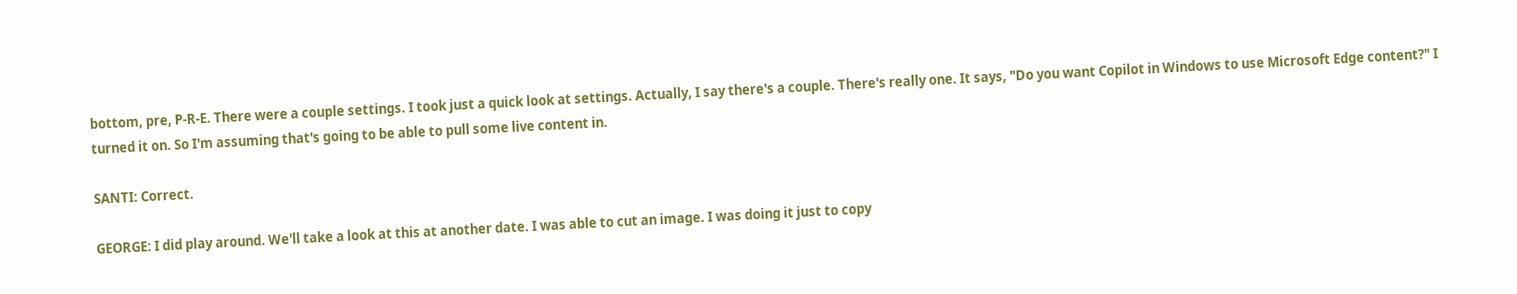bottom, pre, P-R-E. There were a couple settings. I took just a quick look at settings. Actually, I say there's a couple. There's really one. It says, "Do you want Copilot in Windows to use Microsoft Edge content?" I turned it on. So I'm assuming that's going to be able to pull some live content in.

SANTI: Correct.

GEORGE: I did play around. We'll take a look at this at another date. I was able to cut an image. I was doing it just to copy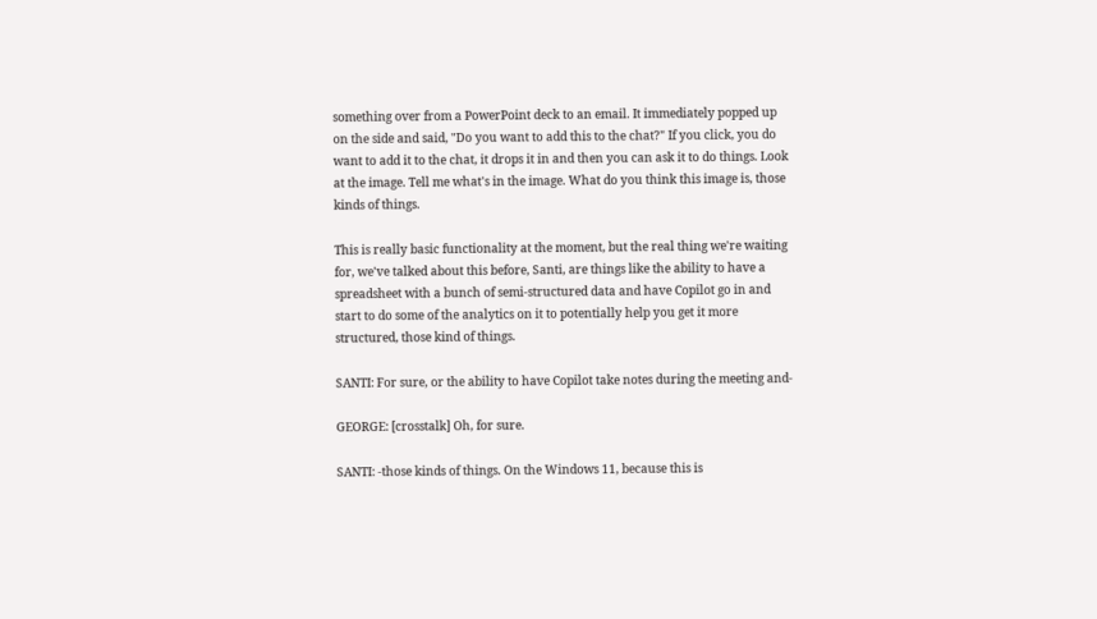something over from a PowerPoint deck to an email. It immediately popped up on the side and said, "Do you want to add this to the chat?" If you click, you do want to add it to the chat, it drops it in and then you can ask it to do things. Look at the image. Tell me what's in the image. What do you think this image is, those kinds of things.

This is really basic functionality at the moment, but the real thing we're waiting for, we've talked about this before, Santi, are things like the ability to have a spreadsheet with a bunch of semi-structured data and have Copilot go in and start to do some of the analytics on it to potentially help you get it more structured, those kind of things.

SANTI: For sure, or the ability to have Copilot take notes during the meeting and-

GEORGE: [crosstalk] Oh, for sure.

SANTI: -those kinds of things. On the Windows 11, because this is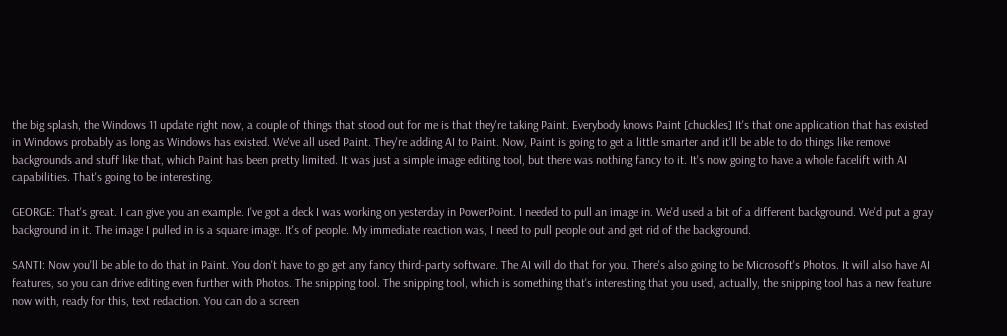the big splash, the Windows 11 update right now, a couple of things that stood out for me is that they're taking Paint. Everybody knows Paint [chuckles] It's that one application that has existed in Windows probably as long as Windows has existed. We've all used Paint. They're adding AI to Paint. Now, Paint is going to get a little smarter and it'll be able to do things like remove backgrounds and stuff like that, which Paint has been pretty limited. It was just a simple image editing tool, but there was nothing fancy to it. It's now going to have a whole facelift with AI capabilities. That's going to be interesting.

GEORGE: That's great. I can give you an example. I've got a deck I was working on yesterday in PowerPoint. I needed to pull an image in. We'd used a bit of a different background. We'd put a gray background in it. The image I pulled in is a square image. It's of people. My immediate reaction was, I need to pull people out and get rid of the background.

SANTI: Now you'll be able to do that in Paint. You don't have to go get any fancy third-party software. The AI will do that for you. There's also going to be Microsoft's Photos. It will also have AI features, so you can drive editing even further with Photos. The snipping tool. The snipping tool, which is something that's interesting that you used, actually, the snipping tool has a new feature now with, ready for this, text redaction. You can do a screen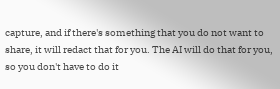capture, and if there's something that you do not want to share, it will redact that for you. The AI will do that for you, so you don't have to do it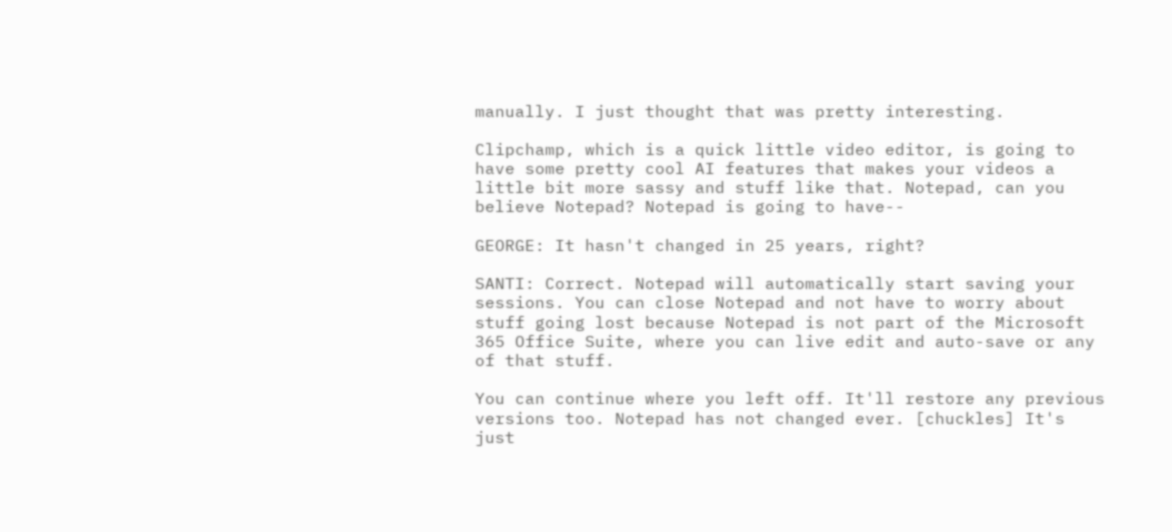manually. I just thought that was pretty interesting.

Clipchamp, which is a quick little video editor, is going to have some pretty cool AI features that makes your videos a little bit more sassy and stuff like that. Notepad, can you believe Notepad? Notepad is going to have--

GEORGE: It hasn't changed in 25 years, right?

SANTI: Correct. Notepad will automatically start saving your sessions. You can close Notepad and not have to worry about stuff going lost because Notepad is not part of the Microsoft 365 Office Suite, where you can live edit and auto-save or any of that stuff.

You can continue where you left off. It'll restore any previous versions too. Notepad has not changed ever. [chuckles] It's just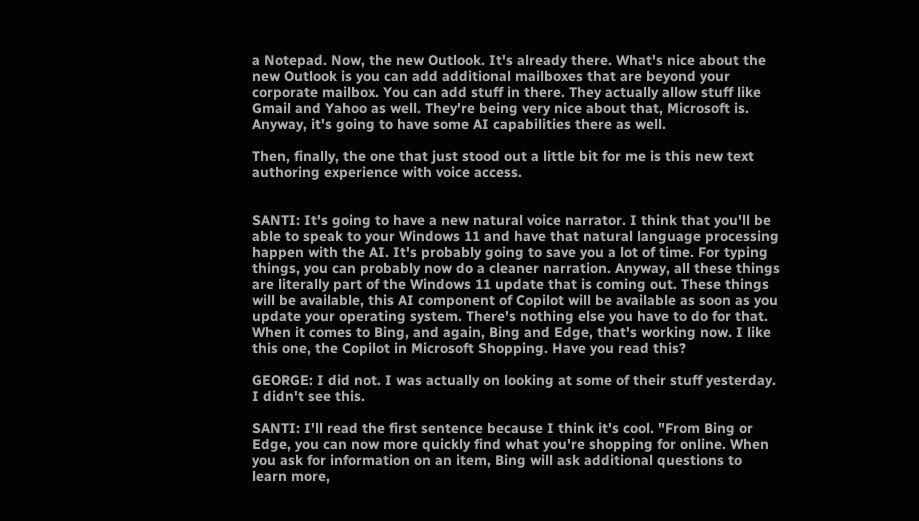a Notepad. Now, the new Outlook. It's already there. What's nice about the new Outlook is you can add additional mailboxes that are beyond your corporate mailbox. You can add stuff in there. They actually allow stuff like Gmail and Yahoo as well. They're being very nice about that, Microsoft is. Anyway, it's going to have some AI capabilities there as well.

Then, finally, the one that just stood out a little bit for me is this new text authoring experience with voice access.


SANTI: It's going to have a new natural voice narrator. I think that you'll be able to speak to your Windows 11 and have that natural language processing happen with the AI. It's probably going to save you a lot of time. For typing things, you can probably now do a cleaner narration. Anyway, all these things are literally part of the Windows 11 update that is coming out. These things will be available, this AI component of Copilot will be available as soon as you update your operating system. There's nothing else you have to do for that. When it comes to Bing, and again, Bing and Edge, that's working now. I like this one, the Copilot in Microsoft Shopping. Have you read this?

GEORGE: I did not. I was actually on looking at some of their stuff yesterday. I didn't see this.

SANTI: I'll read the first sentence because I think it's cool. "From Bing or Edge, you can now more quickly find what you're shopping for online. When you ask for information on an item, Bing will ask additional questions to learn more,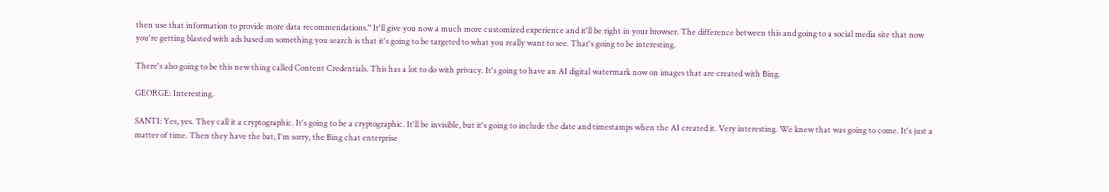then use that information to provide more data recommendations." It'll give you now a much more customized experience and it'll be right in your browser. The difference between this and going to a social media site that now you're getting blasted with ads based on something you search is that it's going to be targeted to what you really want to see. That's going to be interesting.

There's also going to be this new thing called Content Credentials. This has a lot to do with privacy. It's going to have an AI digital watermark now on images that are created with Bing.

GEORGE: Interesting.

SANTI: Yes, yes. They call it a cryptographic. It's going to be a cryptographic. It'll be invisible, but it's going to include the date and timestamps when the AI created it. Very interesting. We knew that was going to come. It's just a matter of time. Then they have the bat, I'm sorry, the Bing chat enterprise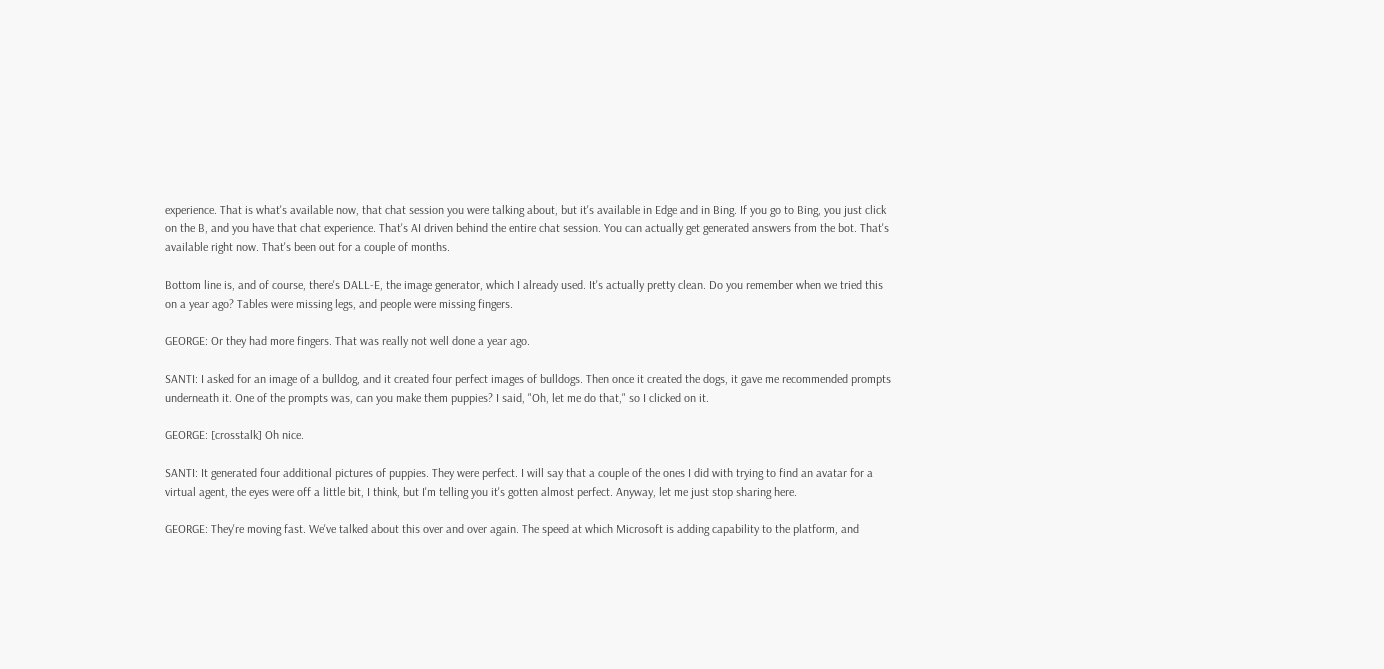experience. That is what's available now, that chat session you were talking about, but it's available in Edge and in Bing. If you go to Bing, you just click on the B, and you have that chat experience. That's AI driven behind the entire chat session. You can actually get generated answers from the bot. That's available right now. That's been out for a couple of months.

Bottom line is, and of course, there's DALL-E, the image generator, which I already used. It's actually pretty clean. Do you remember when we tried this on a year ago? Tables were missing legs, and people were missing fingers.

GEORGE: Or they had more fingers. That was really not well done a year ago.

SANTI: I asked for an image of a bulldog, and it created four perfect images of bulldogs. Then once it created the dogs, it gave me recommended prompts underneath it. One of the prompts was, can you make them puppies? I said, "Oh, let me do that," so I clicked on it.

GEORGE: [crosstalk] Oh nice.

SANTI: It generated four additional pictures of puppies. They were perfect. I will say that a couple of the ones I did with trying to find an avatar for a virtual agent, the eyes were off a little bit, I think, but I'm telling you it's gotten almost perfect. Anyway, let me just stop sharing here.

GEORGE: They're moving fast. We've talked about this over and over again. The speed at which Microsoft is adding capability to the platform, and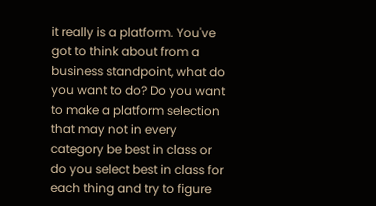it really is a platform. You've got to think about from a business standpoint, what do you want to do? Do you want to make a platform selection that may not in every category be best in class or do you select best in class for each thing and try to figure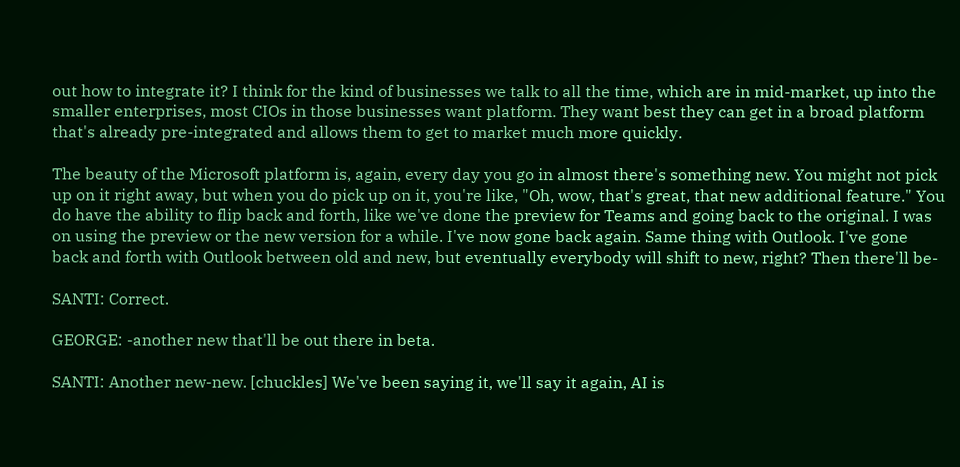out how to integrate it? I think for the kind of businesses we talk to all the time, which are in mid-market, up into the smaller enterprises, most CIOs in those businesses want platform. They want best they can get in a broad platform that's already pre-integrated and allows them to get to market much more quickly.

The beauty of the Microsoft platform is, again, every day you go in almost there's something new. You might not pick up on it right away, but when you do pick up on it, you're like, "Oh, wow, that's great, that new additional feature." You do have the ability to flip back and forth, like we've done the preview for Teams and going back to the original. I was on using the preview or the new version for a while. I've now gone back again. Same thing with Outlook. I've gone back and forth with Outlook between old and new, but eventually everybody will shift to new, right? Then there'll be-

SANTI: Correct.

GEORGE: -another new that'll be out there in beta.

SANTI: Another new-new. [chuckles] We've been saying it, we'll say it again, AI is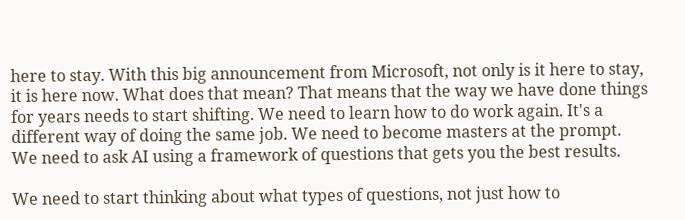here to stay. With this big announcement from Microsoft, not only is it here to stay, it is here now. What does that mean? That means that the way we have done things for years needs to start shifting. We need to learn how to do work again. It's a different way of doing the same job. We need to become masters at the prompt. We need to ask AI using a framework of questions that gets you the best results.

We need to start thinking about what types of questions, not just how to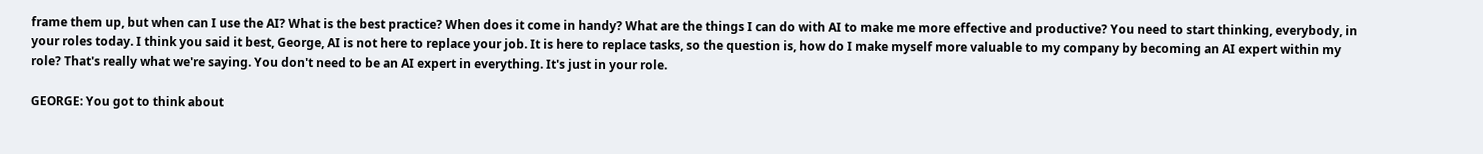frame them up, but when can I use the AI? What is the best practice? When does it come in handy? What are the things I can do with AI to make me more effective and productive? You need to start thinking, everybody, in your roles today. I think you said it best, George, AI is not here to replace your job. It is here to replace tasks, so the question is, how do I make myself more valuable to my company by becoming an AI expert within my role? That's really what we're saying. You don't need to be an AI expert in everything. It's just in your role.

GEORGE: You got to think about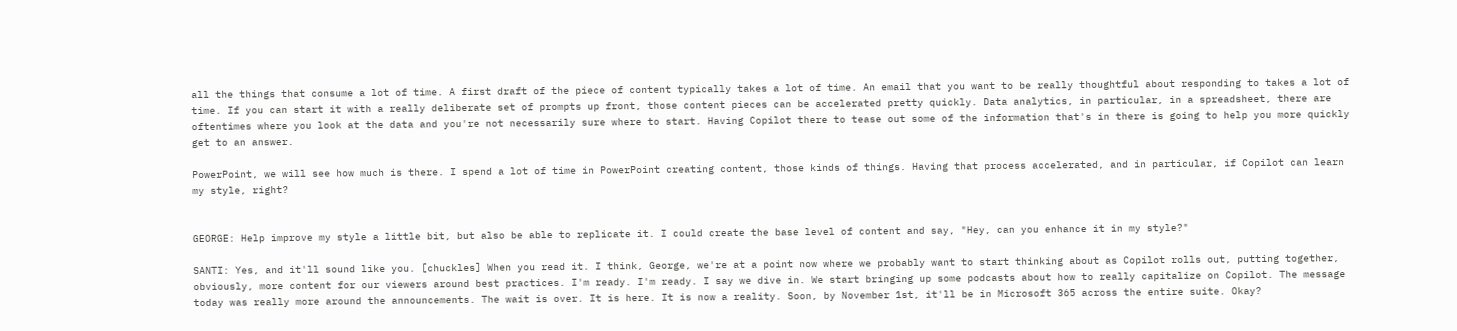all the things that consume a lot of time. A first draft of the piece of content typically takes a lot of time. An email that you want to be really thoughtful about responding to takes a lot of time. If you can start it with a really deliberate set of prompts up front, those content pieces can be accelerated pretty quickly. Data analytics, in particular, in a spreadsheet, there are oftentimes where you look at the data and you're not necessarily sure where to start. Having Copilot there to tease out some of the information that's in there is going to help you more quickly get to an answer.

PowerPoint, we will see how much is there. I spend a lot of time in PowerPoint creating content, those kinds of things. Having that process accelerated, and in particular, if Copilot can learn my style, right?


GEORGE: Help improve my style a little bit, but also be able to replicate it. I could create the base level of content and say, "Hey, can you enhance it in my style?"

SANTI: Yes, and it'll sound like you. [chuckles] When you read it. I think, George, we're at a point now where we probably want to start thinking about as Copilot rolls out, putting together, obviously, more content for our viewers around best practices. I'm ready. I'm ready. I say we dive in. We start bringing up some podcasts about how to really capitalize on Copilot. The message today was really more around the announcements. The wait is over. It is here. It is now a reality. Soon, by November 1st, it'll be in Microsoft 365 across the entire suite. Okay?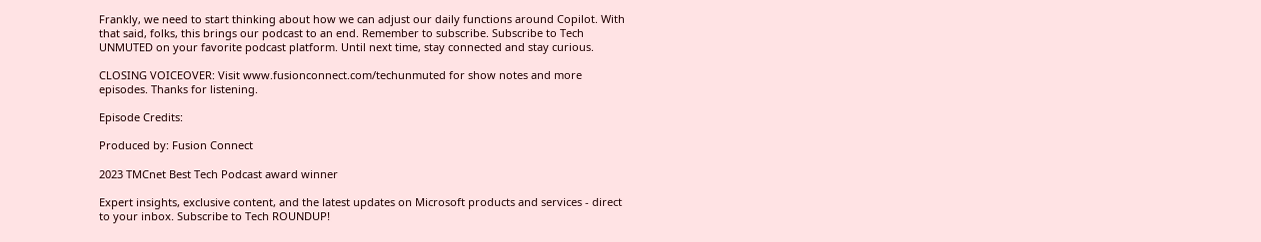Frankly, we need to start thinking about how we can adjust our daily functions around Copilot. With that said, folks, this brings our podcast to an end. Remember to subscribe. Subscribe to Tech UNMUTED on your favorite podcast platform. Until next time, stay connected and stay curious.

CLOSING VOICEOVER: Visit www.fusionconnect.com/techunmuted for show notes and more episodes. Thanks for listening.

Episode Credits:

Produced by: Fusion Connect

2023 TMCnet Best Tech Podcast award winner

Expert insights, exclusive content, and the latest updates on Microsoft products and services - direct to your inbox. Subscribe to Tech ROUNDUP!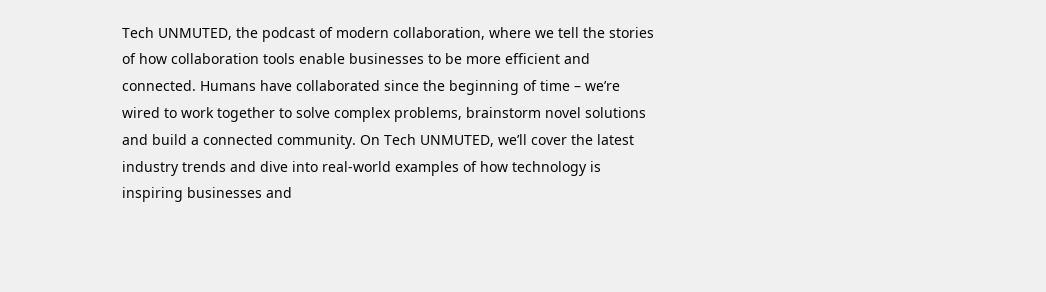Tech UNMUTED, the podcast of modern collaboration, where we tell the stories of how collaboration tools enable businesses to be more efficient and connected. Humans have collaborated since the beginning of time – we’re wired to work together to solve complex problems, brainstorm novel solutions and build a connected community. On Tech UNMUTED, we’ll cover the latest industry trends and dive into real-world examples of how technology is inspiring businesses and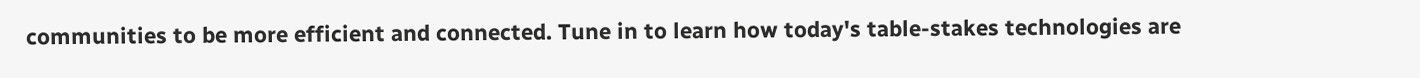communities to be more efficient and connected. Tune in to learn how today's table-stakes technologies are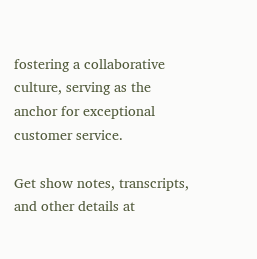fostering a collaborative culture, serving as the anchor for exceptional customer service.

Get show notes, transcripts, and other details at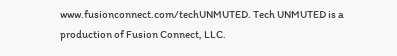www.fusionconnect.com/techUNMUTED. Tech UNMUTED is a production of Fusion Connect, LLC.